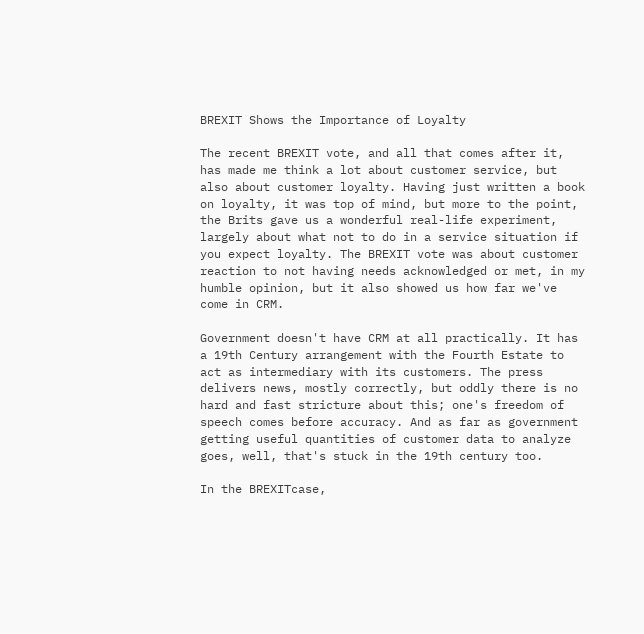BREXIT Shows the Importance of Loyalty

The recent BREXIT vote, and all that comes after it, has made me think a lot about customer service, but also about customer loyalty. Having just written a book on loyalty, it was top of mind, but more to the point, the Brits gave us a wonderful real-life experiment, largely about what not to do in a service situation if you expect loyalty. The BREXIT vote was about customer reaction to not having needs acknowledged or met, in my humble opinion, but it also showed us how far we've come in CRM.

Government doesn't have CRM at all practically. It has a 19th Century arrangement with the Fourth Estate to act as intermediary with its customers. The press delivers news, mostly correctly, but oddly there is no hard and fast stricture about this; one's freedom of speech comes before accuracy. And as far as government getting useful quantities of customer data to analyze goes, well, that's stuck in the 19th century too.

In the BREXITcase,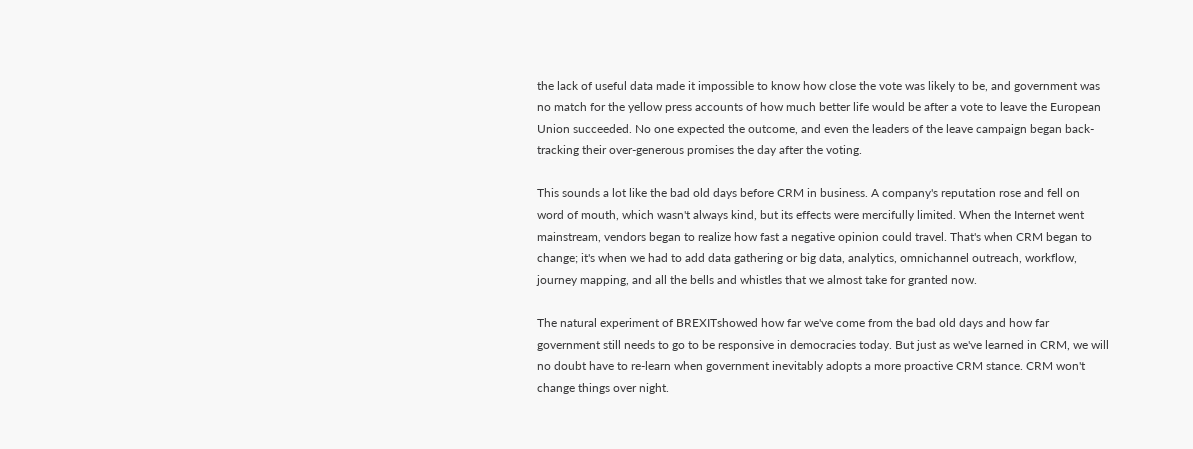the lack of useful data made it impossible to know how close the vote was likely to be, and government was no match for the yellow press accounts of how much better life would be after a vote to leave the European Union succeeded. No one expected the outcome, and even the leaders of the leave campaign began back-tracking their over-generous promises the day after the voting.

This sounds a lot like the bad old days before CRM in business. A company's reputation rose and fell on word of mouth, which wasn't always kind, but its effects were mercifully limited. When the Internet went mainstream, vendors began to realize how fast a negative opinion could travel. That's when CRM began to change; it's when we had to add data gathering or big data, analytics, omnichannel outreach, workflow, journey mapping, and all the bells and whistles that we almost take for granted now.

The natural experiment of BREXITshowed how far we've come from the bad old days and how far government still needs to go to be responsive in democracies today. But just as we've learned in CRM, we will no doubt have to re-learn when government inevitably adopts a more proactive CRM stance. CRM won't change things over night.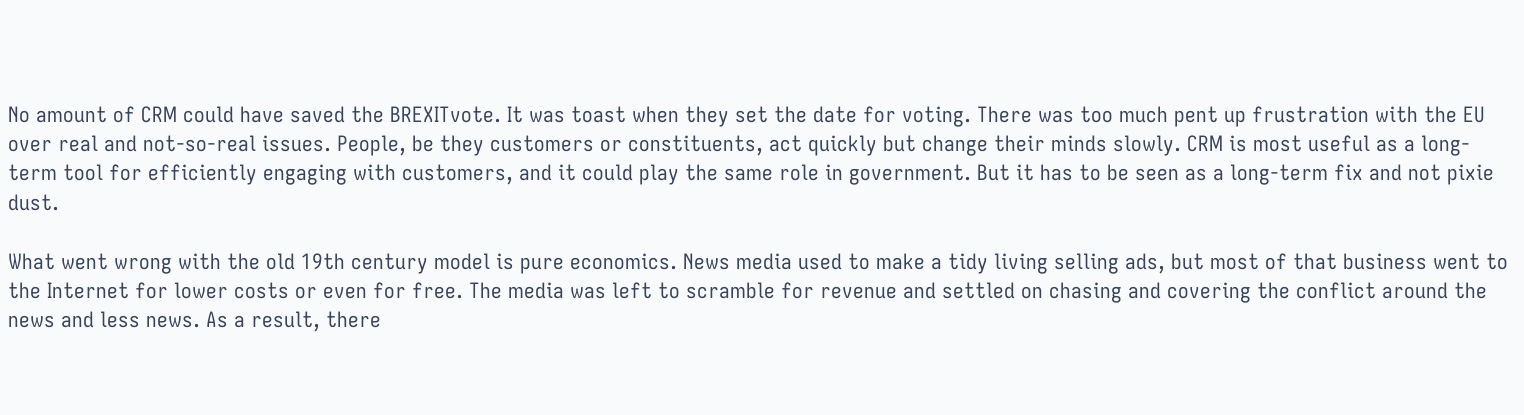No amount of CRM could have saved the BREXITvote. It was toast when they set the date for voting. There was too much pent up frustration with the EU over real and not-so-real issues. People, be they customers or constituents, act quickly but change their minds slowly. CRM is most useful as a long-term tool for efficiently engaging with customers, and it could play the same role in government. But it has to be seen as a long-term fix and not pixie dust.

What went wrong with the old 19th century model is pure economics. News media used to make a tidy living selling ads, but most of that business went to the Internet for lower costs or even for free. The media was left to scramble for revenue and settled on chasing and covering the conflict around the news and less news. As a result, there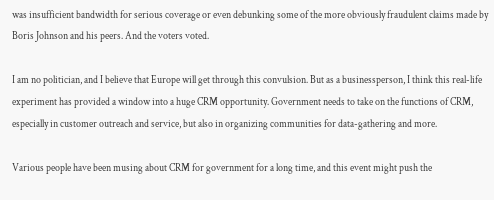was insufficient bandwidth for serious coverage or even debunking some of the more obviously fraudulent claims made by Boris Johnson and his peers. And the voters voted.

I am no politician, and I believe that Europe will get through this convulsion. But as a businessperson, I think this real-life experiment has provided a window into a huge CRM opportunity. Government needs to take on the functions of CRM, especially in customer outreach and service, but also in organizing communities for data-gathering and more.

Various people have been musing about CRM for government for a long time, and this event might push the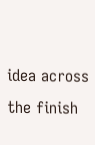idea across the finish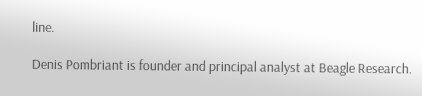line.

Denis Pombriant is founder and principal analyst at Beagle Research.